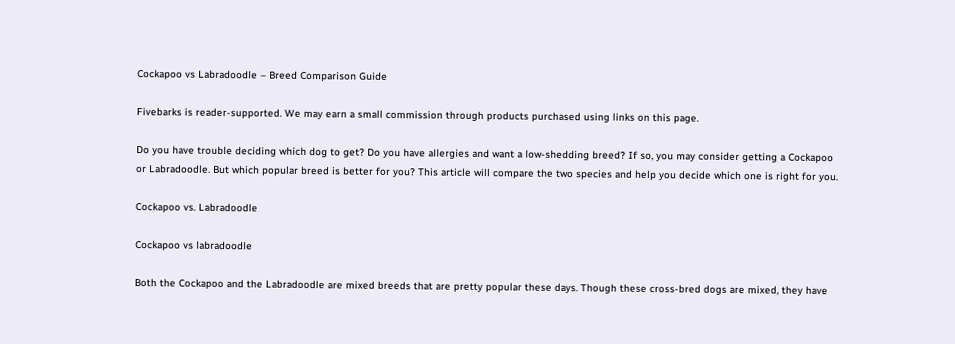Cockapoo vs Labradoodle – Breed Comparison Guide

Fivebarks is reader-supported. We may earn a small commission through products purchased using links on this page.

Do you have trouble deciding which dog to get? Do you have allergies and want a low-shedding breed? If so, you may consider getting a Cockapoo or Labradoodle. But which popular breed is better for you? This article will compare the two species and help you decide which one is right for you.

Cockapoo vs. Labradoodle

Cockapoo vs labradoodle

Both the Cockapoo and the Labradoodle are mixed breeds that are pretty popular these days. Though these cross-bred dogs are mixed, they have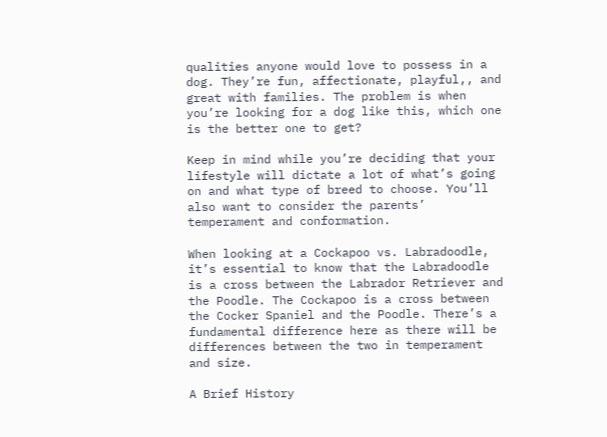qualities anyone would love to possess in a dog. They’re fun, affectionate, playful,, and great with families. The problem is when you’re looking for a dog like this, which one is the better one to get?

Keep in mind while you’re deciding that your lifestyle will dictate a lot of what’s going on and what type of breed to choose. You’ll also want to consider the parents’ temperament and conformation.

When looking at a Cockapoo vs. Labradoodle, it’s essential to know that the Labradoodle is a cross between the Labrador Retriever and the Poodle. The Cockapoo is a cross between the Cocker Spaniel and the Poodle. There’s a fundamental difference here as there will be differences between the two in temperament and size.

A Brief History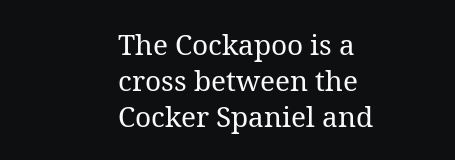The Cockapoo is a cross between the Cocker Spaniel and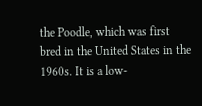the Poodle, which was first bred in the United States in the 1960s. It is a low-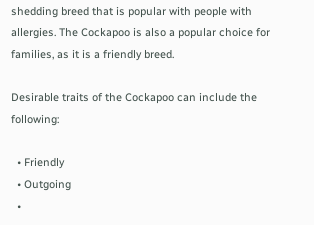shedding breed that is popular with people with allergies. The Cockapoo is also a popular choice for families, as it is a friendly breed.

Desirable traits of the Cockapoo can include the following:

  • Friendly
  • Outgoing
  •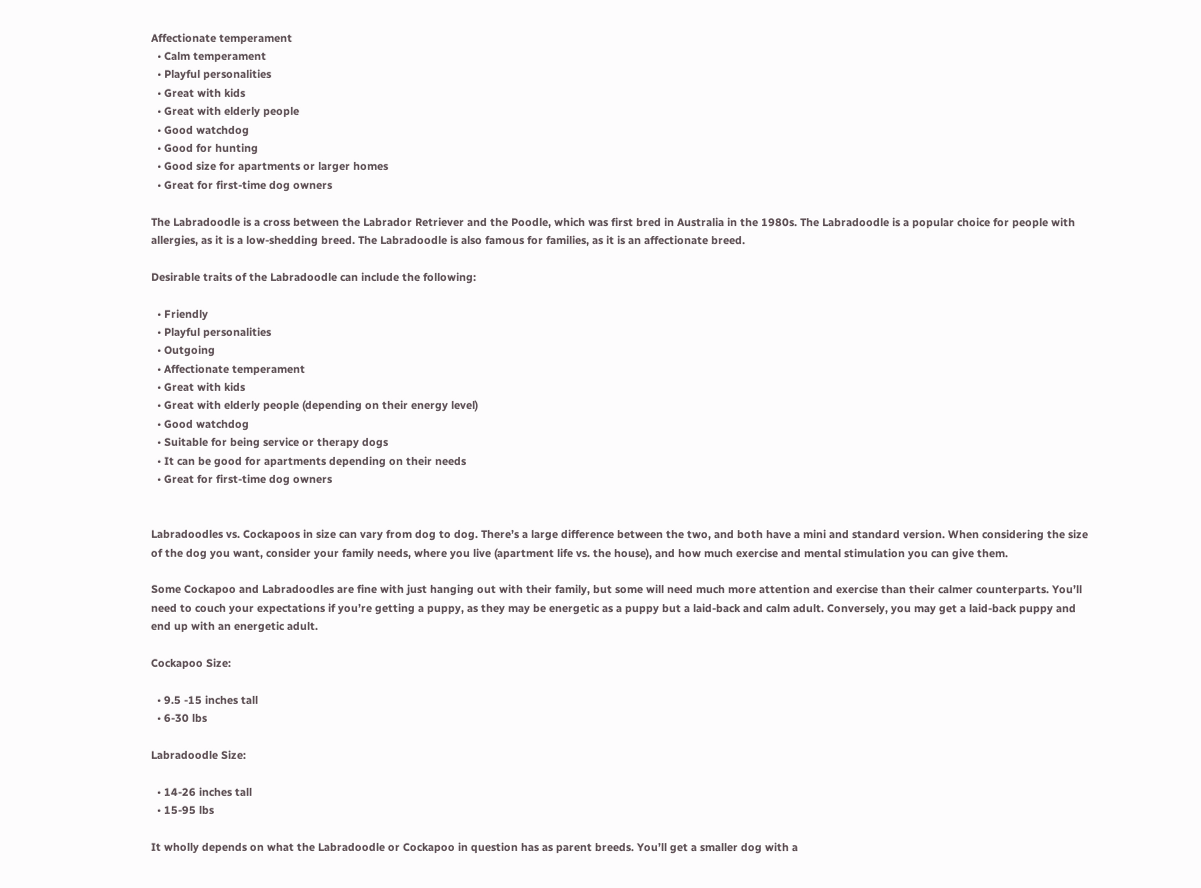Affectionate temperament
  • Calm temperament
  • Playful personalities
  • Great with kids
  • Great with elderly people
  • Good watchdog
  • Good for hunting
  • Good size for apartments or larger homes
  • Great for first-time dog owners

The Labradoodle is a cross between the Labrador Retriever and the Poodle, which was first bred in Australia in the 1980s. The Labradoodle is a popular choice for people with allergies, as it is a low-shedding breed. The Labradoodle is also famous for families, as it is an affectionate breed.

Desirable traits of the Labradoodle can include the following:

  • Friendly
  • Playful personalities
  • Outgoing
  • Affectionate temperament
  • Great with kids
  • Great with elderly people (depending on their energy level)
  • Good watchdog
  • Suitable for being service or therapy dogs
  • It can be good for apartments depending on their needs
  • Great for first-time dog owners


Labradoodles vs. Cockapoos in size can vary from dog to dog. There’s a large difference between the two, and both have a mini and standard version. When considering the size of the dog you want, consider your family needs, where you live (apartment life vs. the house), and how much exercise and mental stimulation you can give them.

Some Cockapoo and Labradoodles are fine with just hanging out with their family, but some will need much more attention and exercise than their calmer counterparts. You’ll need to couch your expectations if you’re getting a puppy, as they may be energetic as a puppy but a laid-back and calm adult. Conversely, you may get a laid-back puppy and end up with an energetic adult.

Cockapoo Size:

  • 9.5 -15 inches tall
  • 6-30 lbs

Labradoodle Size:

  • 14-26 inches tall
  • 15-95 lbs

It wholly depends on what the Labradoodle or Cockapoo in question has as parent breeds. You’ll get a smaller dog with a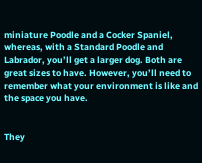miniature Poodle and a Cocker Spaniel, whereas, with a Standard Poodle and Labrador, you’ll get a larger dog. Both are great sizes to have. However, you’ll need to remember what your environment is like and the space you have.


They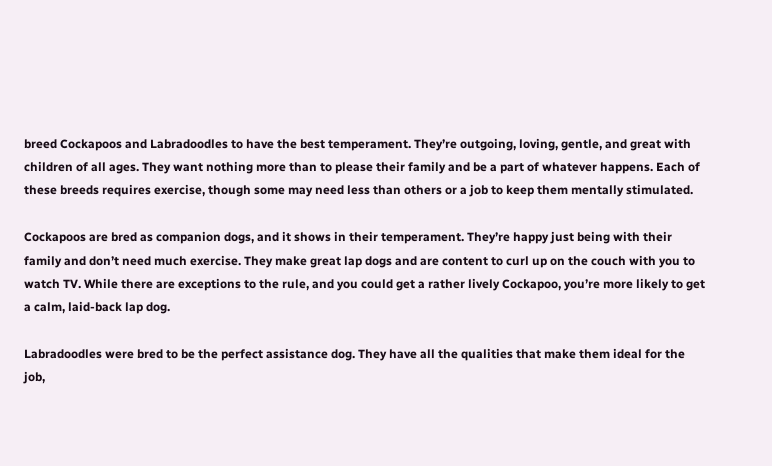breed Cockapoos and Labradoodles to have the best temperament. They’re outgoing, loving, gentle, and great with children of all ages. They want nothing more than to please their family and be a part of whatever happens. Each of these breeds requires exercise, though some may need less than others or a job to keep them mentally stimulated.

Cockapoos are bred as companion dogs, and it shows in their temperament. They’re happy just being with their family and don’t need much exercise. They make great lap dogs and are content to curl up on the couch with you to watch TV. While there are exceptions to the rule, and you could get a rather lively Cockapoo, you’re more likely to get a calm, laid-back lap dog.

Labradoodles were bred to be the perfect assistance dog. They have all the qualities that make them ideal for the job,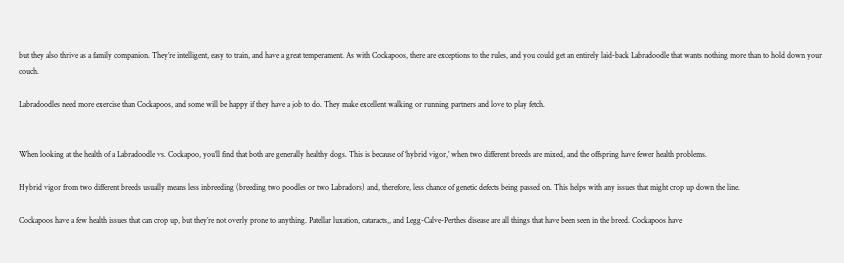but they also thrive as a family companion. They’re intelligent, easy to train, and have a great temperament. As with Cockapoos, there are exceptions to the rules, and you could get an entirely laid-back Labradoodle that wants nothing more than to hold down your couch.

Labradoodles need more exercise than Cockapoos, and some will be happy if they have a job to do. They make excellent walking or running partners and love to play fetch.


When looking at the health of a Labradoodle vs. Cockapoo, you’ll find that both are generally healthy dogs. This is because of ‘hybrid vigor,’ when two different breeds are mixed, and the offspring have fewer health problems.

Hybrid vigor from two different breeds usually means less inbreeding (breeding two poodles or two Labradors) and, therefore, less chance of genetic defects being passed on. This helps with any issues that might crop up down the line.

Cockapoos have a few health issues that can crop up, but they’re not overly prone to anything. Patellar luxation, cataracts,, and Legg-Calve-Perthes disease are all things that have been seen in the breed. Cockapoos have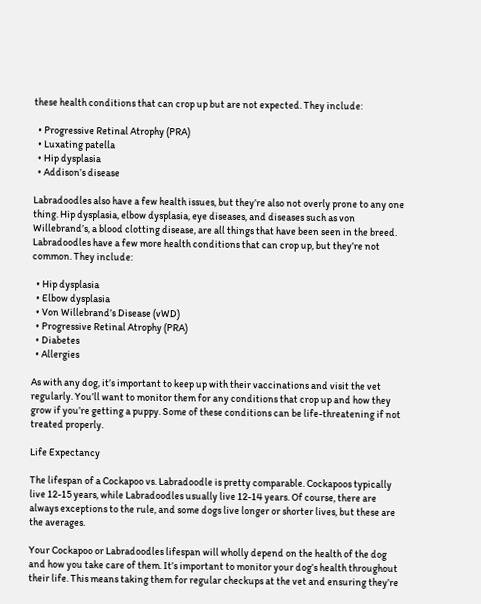these health conditions that can crop up but are not expected. They include:

  • Progressive Retinal Atrophy (PRA)
  • Luxating patella
  • Hip dysplasia
  • Addison’s disease

Labradoodles also have a few health issues, but they’re also not overly prone to any one thing. Hip dysplasia, elbow dysplasia, eye diseases, and diseases such as von Willebrand’s, a blood clotting disease, are all things that have been seen in the breed. Labradoodles have a few more health conditions that can crop up, but they’re not common. They include:

  • Hip dysplasia
  • Elbow dysplasia
  • Von Willebrand’s Disease (vWD)
  • Progressive Retinal Atrophy (PRA)
  • Diabetes
  • Allergies

As with any dog, it’s important to keep up with their vaccinations and visit the vet regularly. You’ll want to monitor them for any conditions that crop up and how they grow if you’re getting a puppy. Some of these conditions can be life-threatening if not treated properly.

Life Expectancy

The lifespan of a Cockapoo vs. Labradoodle is pretty comparable. Cockapoos typically live 12-15 years, while Labradoodles usually live 12-14 years. Of course, there are always exceptions to the rule, and some dogs live longer or shorter lives, but these are the averages.

Your Cockapoo or Labradoodles lifespan will wholly depend on the health of the dog and how you take care of them. It’s important to monitor your dog’s health throughout their life. This means taking them for regular checkups at the vet and ensuring they’re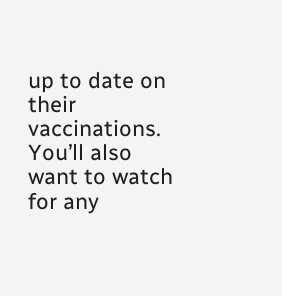up to date on their vaccinations. You’ll also want to watch for any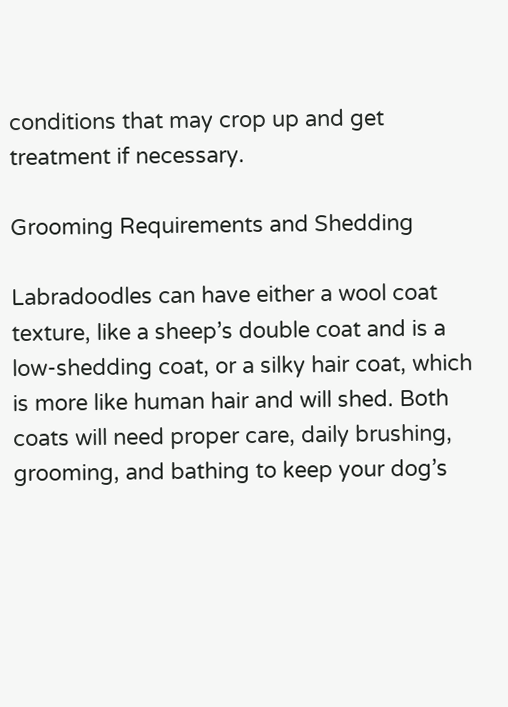conditions that may crop up and get treatment if necessary.

Grooming Requirements and Shedding

Labradoodles can have either a wool coat texture, like a sheep’s double coat and is a low-shedding coat, or a silky hair coat, which is more like human hair and will shed. Both coats will need proper care, daily brushing, grooming, and bathing to keep your dog’s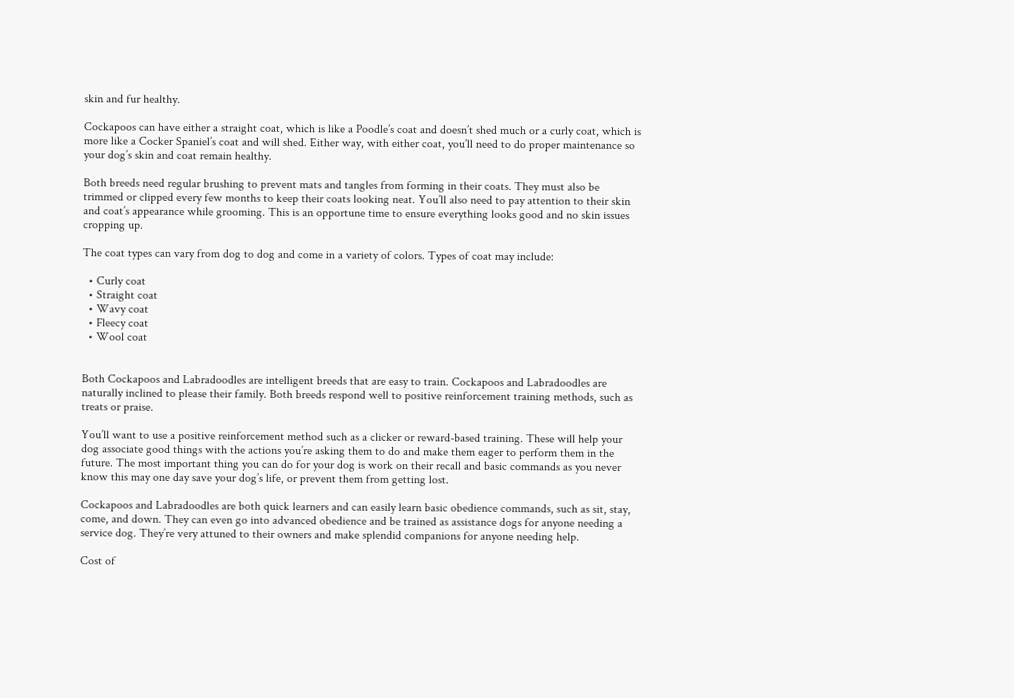skin and fur healthy.

Cockapoos can have either a straight coat, which is like a Poodle’s coat and doesn’t shed much or a curly coat, which is more like a Cocker Spaniel’s coat and will shed. Either way, with either coat, you’ll need to do proper maintenance so your dog’s skin and coat remain healthy.

Both breeds need regular brushing to prevent mats and tangles from forming in their coats. They must also be trimmed or clipped every few months to keep their coats looking neat. You’ll also need to pay attention to their skin and coat’s appearance while grooming. This is an opportune time to ensure everything looks good and no skin issues cropping up.

The coat types can vary from dog to dog and come in a variety of colors. Types of coat may include:

  • Curly coat
  • Straight coat
  • Wavy coat
  • Fleecy coat
  • Wool coat


Both Cockapoos and Labradoodles are intelligent breeds that are easy to train. Cockapoos and Labradoodles are naturally inclined to please their family. Both breeds respond well to positive reinforcement training methods, such as treats or praise.

You’ll want to use a positive reinforcement method such as a clicker or reward-based training. These will help your dog associate good things with the actions you’re asking them to do and make them eager to perform them in the future. The most important thing you can do for your dog is work on their recall and basic commands as you never know this may one day save your dog’s life, or prevent them from getting lost.

Cockapoos and Labradoodles are both quick learners and can easily learn basic obedience commands, such as sit, stay, come, and down. They can even go into advanced obedience and be trained as assistance dogs for anyone needing a service dog. They’re very attuned to their owners and make splendid companions for anyone needing help.

Cost of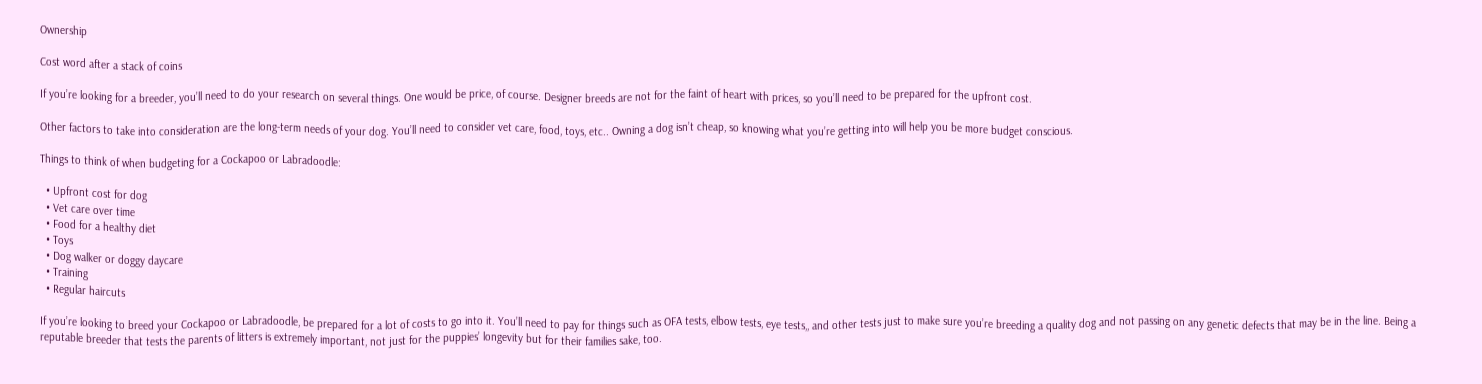Ownership

Cost word after a stack of coins

If you’re looking for a breeder, you’ll need to do your research on several things. One would be price, of course. Designer breeds are not for the faint of heart with prices, so you’ll need to be prepared for the upfront cost.

Other factors to take into consideration are the long-term needs of your dog. You’ll need to consider vet care, food, toys, etc.. Owning a dog isn’t cheap, so knowing what you’re getting into will help you be more budget conscious.

Things to think of when budgeting for a Cockapoo or Labradoodle:

  • Upfront cost for dog
  • Vet care over time
  • Food for a healthy diet
  • Toys
  • Dog walker or doggy daycare
  • Training
  • Regular haircuts

If you’re looking to breed your Cockapoo or Labradoodle, be prepared for a lot of costs to go into it. You’ll need to pay for things such as OFA tests, elbow tests, eye tests,, and other tests just to make sure you’re breeding a quality dog and not passing on any genetic defects that may be in the line. Being a reputable breeder that tests the parents of litters is extremely important, not just for the puppies’ longevity but for their families sake, too.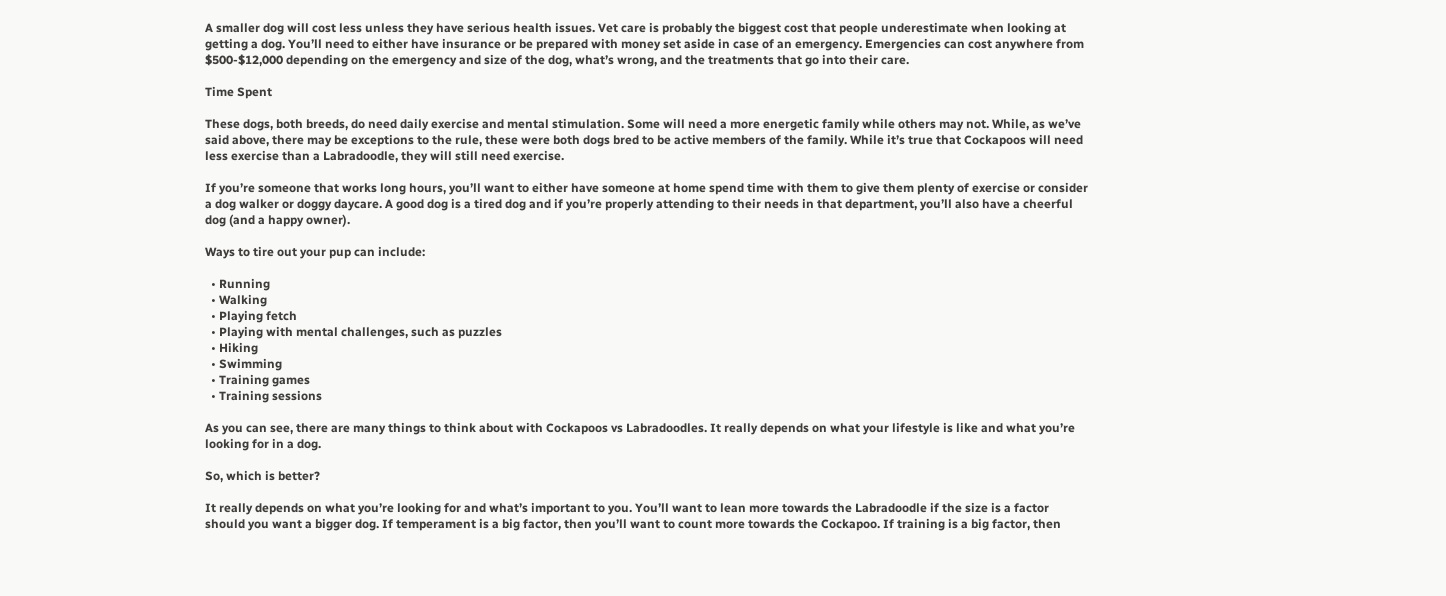A smaller dog will cost less unless they have serious health issues. Vet care is probably the biggest cost that people underestimate when looking at getting a dog. You’ll need to either have insurance or be prepared with money set aside in case of an emergency. Emergencies can cost anywhere from $500-$12,000 depending on the emergency and size of the dog, what’s wrong, and the treatments that go into their care.

Time Spent

These dogs, both breeds, do need daily exercise and mental stimulation. Some will need a more energetic family while others may not. While, as we’ve said above, there may be exceptions to the rule, these were both dogs bred to be active members of the family. While it’s true that Cockapoos will need less exercise than a Labradoodle, they will still need exercise.

If you’re someone that works long hours, you’ll want to either have someone at home spend time with them to give them plenty of exercise or consider a dog walker or doggy daycare. A good dog is a tired dog and if you’re properly attending to their needs in that department, you’ll also have a cheerful dog (and a happy owner).

Ways to tire out your pup can include:

  • Running
  • Walking
  • Playing fetch
  • Playing with mental challenges, such as puzzles
  • Hiking
  • Swimming
  • Training games
  • Training sessions

As you can see, there are many things to think about with Cockapoos vs Labradoodles. It really depends on what your lifestyle is like and what you’re looking for in a dog.

So, which is better?

It really depends on what you’re looking for and what’s important to you. You’ll want to lean more towards the Labradoodle if the size is a factor should you want a bigger dog. If temperament is a big factor, then you’ll want to count more towards the Cockapoo. If training is a big factor, then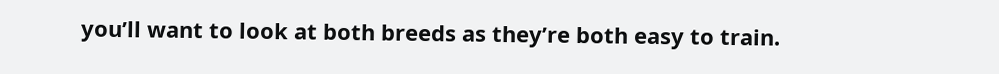you’ll want to look at both breeds as they’re both easy to train.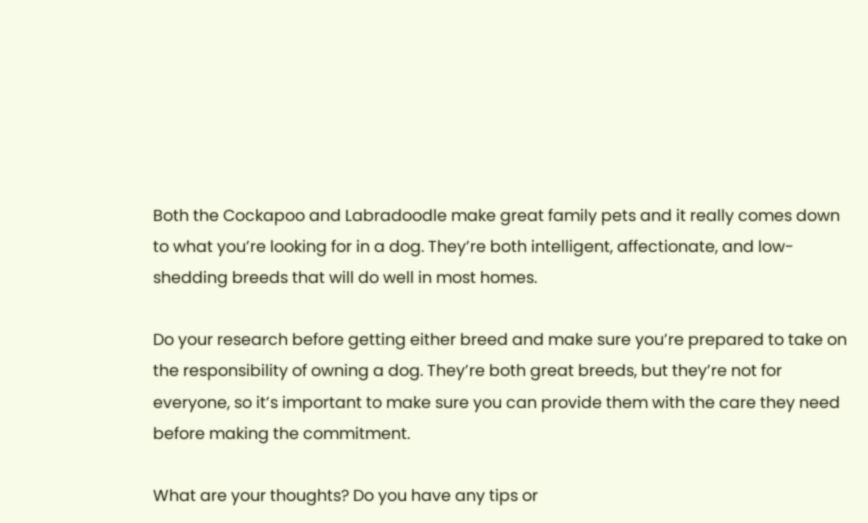Both the Cockapoo and Labradoodle make great family pets and it really comes down to what you’re looking for in a dog. They’re both intelligent, affectionate, and low-shedding breeds that will do well in most homes.

Do your research before getting either breed and make sure you’re prepared to take on the responsibility of owning a dog. They’re both great breeds, but they’re not for everyone, so it’s important to make sure you can provide them with the care they need before making the commitment.

What are your thoughts? Do you have any tips or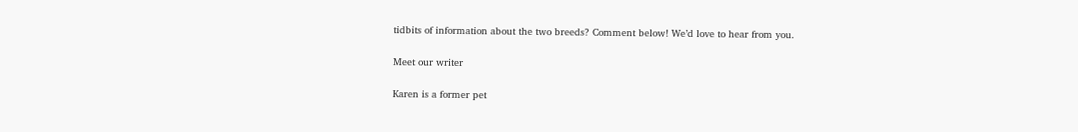tidbits of information about the two breeds? Comment below! We’d love to hear from you.

Meet our writer

Karen is a former pet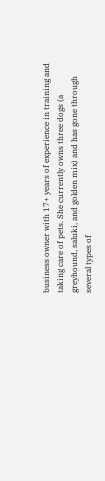business owner with 17+ years of experience in training and taking care of pets. She currently owns three dogs (a greyhound, saluki, and golden mix) and has gone through several types of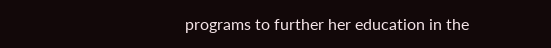programs to further her education in the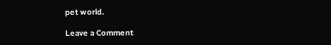pet world.

Leave a Comment